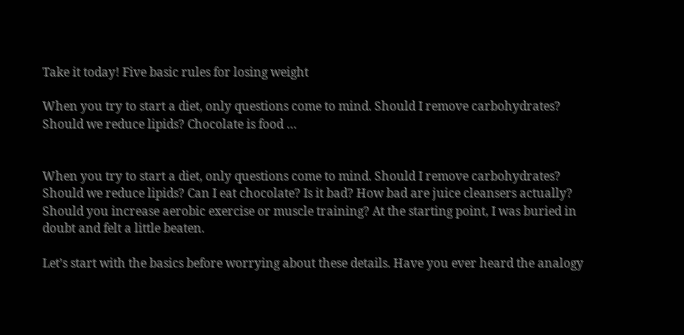Take it today! Five basic rules for losing weight

When you try to start a diet, only questions come to mind. Should I remove carbohydrates? Should we reduce lipids? Chocolate is food …


When you try to start a diet, only questions come to mind. Should I remove carbohydrates? Should we reduce lipids? Can I eat chocolate? Is it bad? How bad are juice cleansers actually? Should you increase aerobic exercise or muscle training? At the starting point, I was buried in doubt and felt a little beaten.

Let’s start with the basics before worrying about these details. Have you ever heard the analogy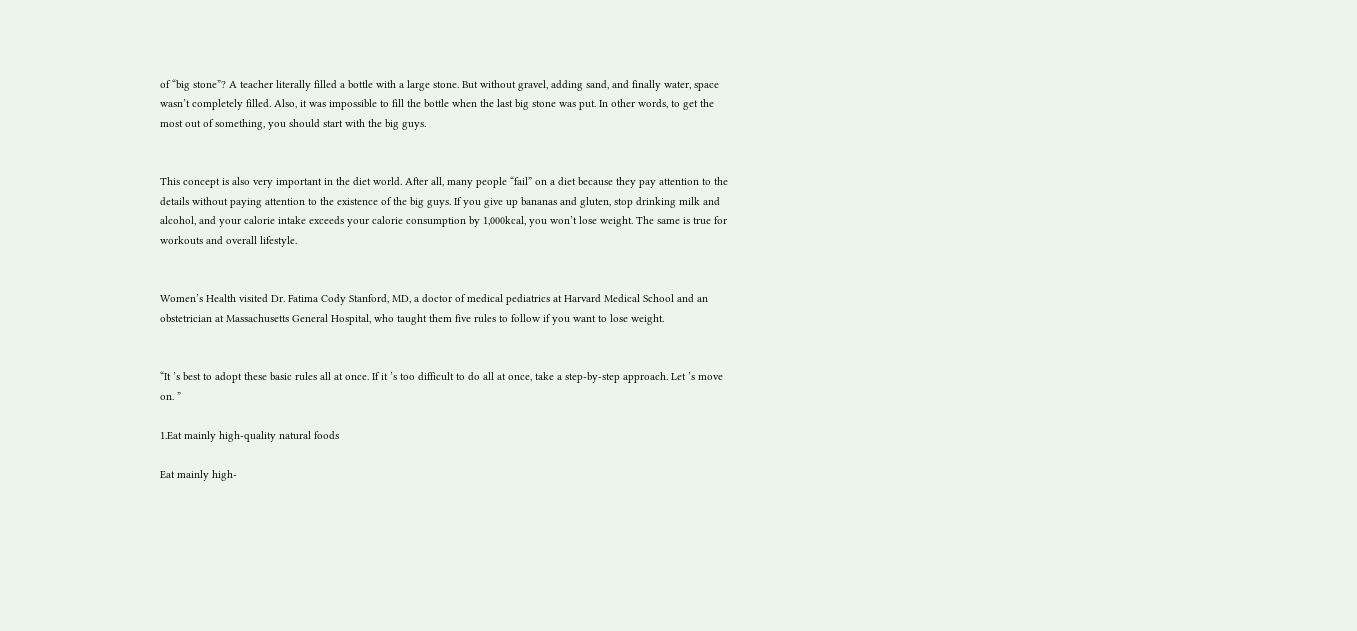of “big stone”? A teacher literally filled a bottle with a large stone. But without gravel, adding sand, and finally water, space wasn’t completely filled. Also, it was impossible to fill the bottle when the last big stone was put. In other words, to get the most out of something, you should start with the big guys.


This concept is also very important in the diet world. After all, many people “fail” on a diet because they pay attention to the details without paying attention to the existence of the big guys. If you give up bananas and gluten, stop drinking milk and alcohol, and your calorie intake exceeds your calorie consumption by 1,000kcal, you won’t lose weight. The same is true for workouts and overall lifestyle.


Women’s Health visited Dr. Fatima Cody Stanford, MD, a doctor of medical pediatrics at Harvard Medical School and an obstetrician at Massachusetts General Hospital, who taught them five rules to follow if you want to lose weight.


“It ’s best to adopt these basic rules all at once. If it ’s too difficult to do all at once, take a step-by-step approach. Let ’s move on. ”

1.Eat mainly high-quality natural foods

Eat mainly high-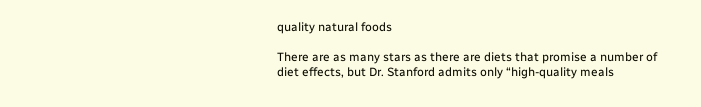quality natural foods

There are as many stars as there are diets that promise a number of diet effects, but Dr. Stanford admits only “high-quality meals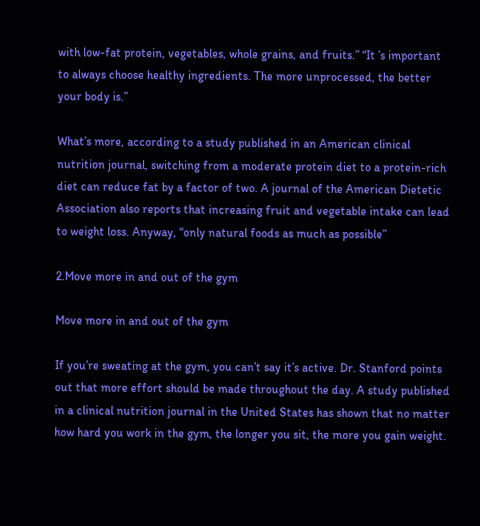with low-fat protein, vegetables, whole grains, and fruits.” “It ’s important to always choose healthy ingredients. The more unprocessed, the better your body is.”

What’s more, according to a study published in an American clinical nutrition journal, switching from a moderate protein diet to a protein-rich diet can reduce fat by a factor of two. A journal of the American Dietetic Association also reports that increasing fruit and vegetable intake can lead to weight loss. Anyway, “only natural foods as much as possible”

2.Move more in and out of the gym

Move more in and out of the gym

If you’re sweating at the gym, you can’t say it’s active. Dr. Stanford points out that more effort should be made throughout the day. A study published in a clinical nutrition journal in the United States has shown that no matter how hard you work in the gym, the longer you sit, the more you gain weight.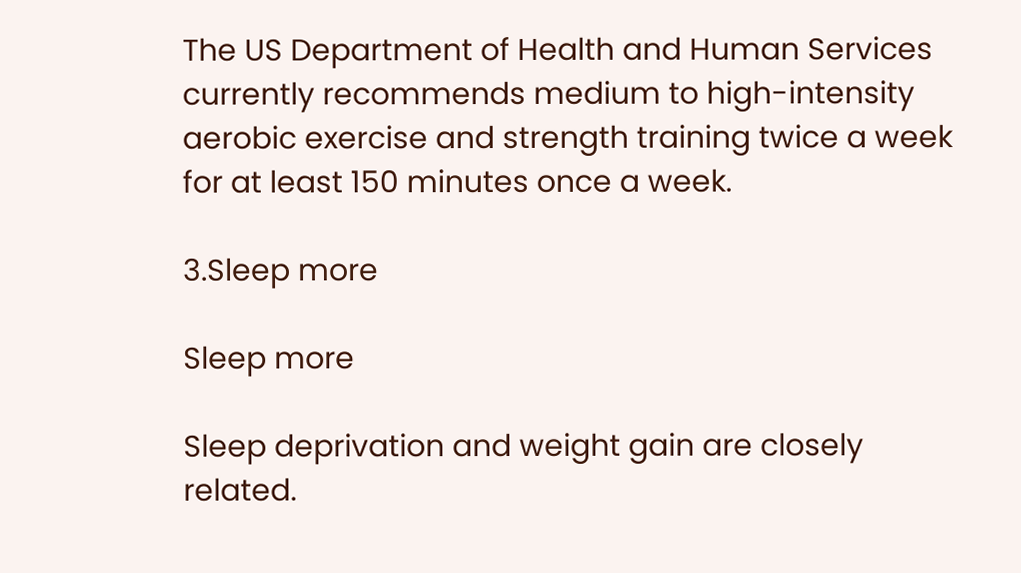The US Department of Health and Human Services currently recommends medium to high-intensity aerobic exercise and strength training twice a week for at least 150 minutes once a week.

3.Sleep more

Sleep more

Sleep deprivation and weight gain are closely related.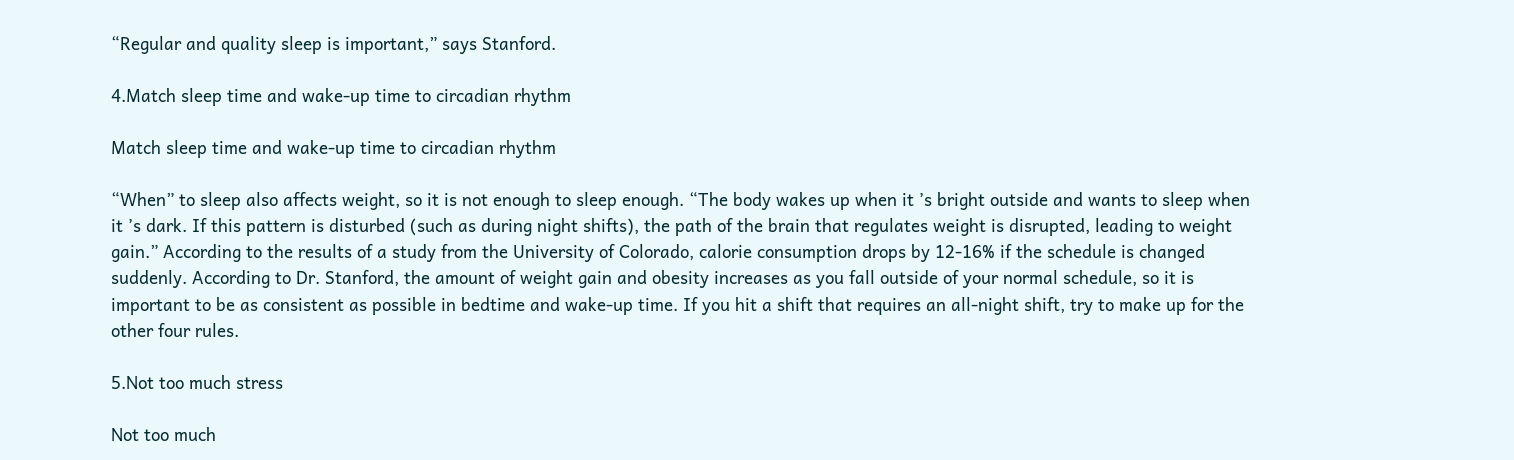“Regular and quality sleep is important,” says Stanford.

4.Match sleep time and wake-up time to circadian rhythm

Match sleep time and wake-up time to circadian rhythm

“When” to sleep also affects weight, so it is not enough to sleep enough. “The body wakes up when it ’s bright outside and wants to sleep when it ’s dark. If this pattern is disturbed (such as during night shifts), the path of the brain that regulates weight is disrupted, leading to weight gain.” According to the results of a study from the University of Colorado, calorie consumption drops by 12-16% if the schedule is changed suddenly. According to Dr. Stanford, the amount of weight gain and obesity increases as you fall outside of your normal schedule, so it is important to be as consistent as possible in bedtime and wake-up time. If you hit a shift that requires an all-night shift, try to make up for the other four rules.

5.Not too much stress

Not too much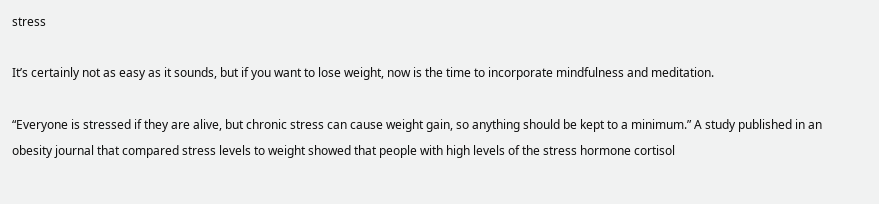stress

It’s certainly not as easy as it sounds, but if you want to lose weight, now is the time to incorporate mindfulness and meditation.

“Everyone is stressed if they are alive, but chronic stress can cause weight gain, so anything should be kept to a minimum.” A study published in an obesity journal that compared stress levels to weight showed that people with high levels of the stress hormone cortisol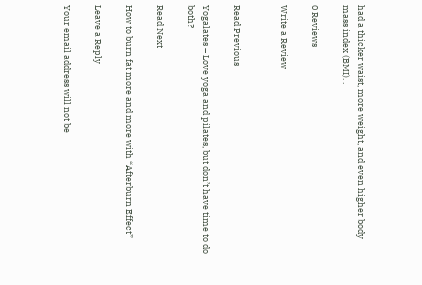had a thicker waist, more weight, and even higher body mass index (BMI). .

0 Reviews

Write a Review


Read Previous

Yogalates – Love yoga and pilates, but don’t have time to do both?

Read Next

How to burn fat more and more with “Afterburn Effect”

Leave a Reply

Your email address will not be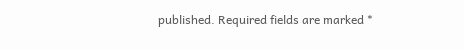published. Required fields are marked *